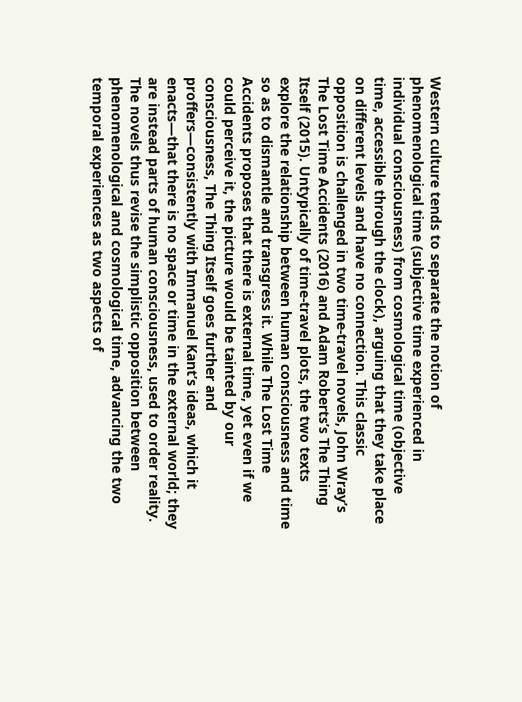Western culture tends to separate the notion of phenomenological time (subjective time experienced in individual consciousness) from cosmological time (objective time, accessible through the clock), arguing that they take place on different levels and have no connection. This classic opposition is challenged in two time-travel novels, John Wray’s The Lost Time Accidents (2016) and Adam Roberts’s The Thing Itself (2015). Untypically of time-travel plots, the two texts explore the relationship between human consciousness and time so as to dismantle and transgress it. While The Lost Time Accidents proposes that there is external time, yet even if we could perceive it, the picture would be tainted by our consciousness, The Thing Itself goes further and proffers—consistently with Immanuel Kant’s ideas, which it enacts—that there is no space or time in the external world; they are instead parts of human consciousness, used to order reality. The novels thus revise the simplistic opposition between phenomenological and cosmological time, advancing the two temporal experiences as two aspects of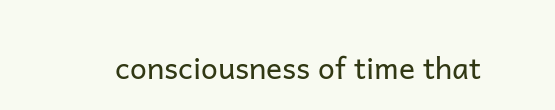consciousness of time that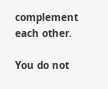complement each other.

You do not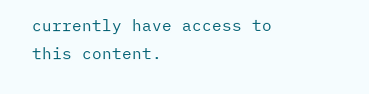currently have access to this content.